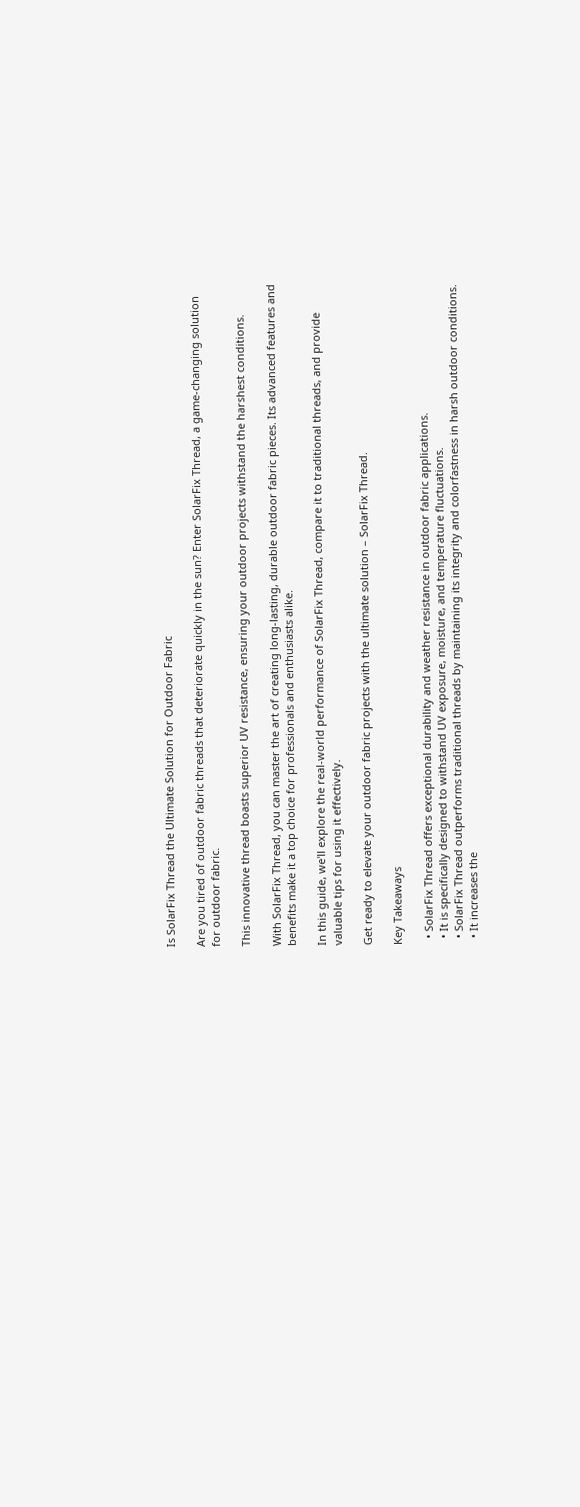Is SolarFix Thread the Ultimate Solution for Outdoor Fabric

Are you tired of outdoor fabric threads that deteriorate quickly in the sun? Enter SolarFix Thread, a game-changing solution for outdoor fabric.

This innovative thread boasts superior UV resistance, ensuring your outdoor projects withstand the harshest conditions.

With SolarFix Thread, you can master the art of creating long-lasting, durable outdoor fabric pieces. Its advanced features and benefits make it a top choice for professionals and enthusiasts alike.

In this guide, we'll explore the real-world performance of SolarFix Thread, compare it to traditional threads, and provide valuable tips for using it effectively.

Get ready to elevate your outdoor fabric projects with the ultimate solution – SolarFix Thread.

Key Takeaways

  • SolarFix Thread offers exceptional durability and weather resistance in outdoor fabric applications.
  • It is specifically designed to withstand UV exposure, moisture, and temperature fluctuations.
  • SolarFix Thread outperforms traditional threads by maintaining its integrity and colorfastness in harsh outdoor conditions.
  • It increases the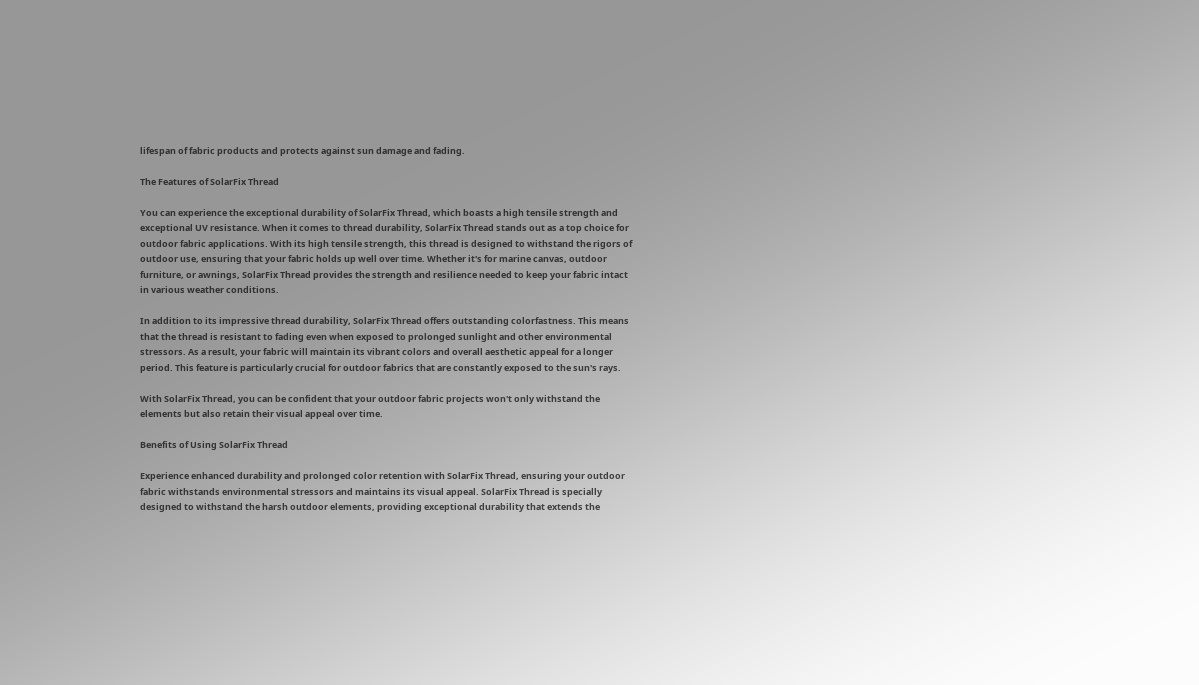lifespan of fabric products and protects against sun damage and fading.

The Features of SolarFix Thread

You can experience the exceptional durability of SolarFix Thread, which boasts a high tensile strength and exceptional UV resistance. When it comes to thread durability, SolarFix Thread stands out as a top choice for outdoor fabric applications. With its high tensile strength, this thread is designed to withstand the rigors of outdoor use, ensuring that your fabric holds up well over time. Whether it's for marine canvas, outdoor furniture, or awnings, SolarFix Thread provides the strength and resilience needed to keep your fabric intact in various weather conditions.

In addition to its impressive thread durability, SolarFix Thread offers outstanding colorfastness. This means that the thread is resistant to fading even when exposed to prolonged sunlight and other environmental stressors. As a result, your fabric will maintain its vibrant colors and overall aesthetic appeal for a longer period. This feature is particularly crucial for outdoor fabrics that are constantly exposed to the sun's rays.

With SolarFix Thread, you can be confident that your outdoor fabric projects won't only withstand the elements but also retain their visual appeal over time.

Benefits of Using SolarFix Thread

Experience enhanced durability and prolonged color retention with SolarFix Thread, ensuring your outdoor fabric withstands environmental stressors and maintains its visual appeal. SolarFix Thread is specially designed to withstand the harsh outdoor elements, providing exceptional durability that extends the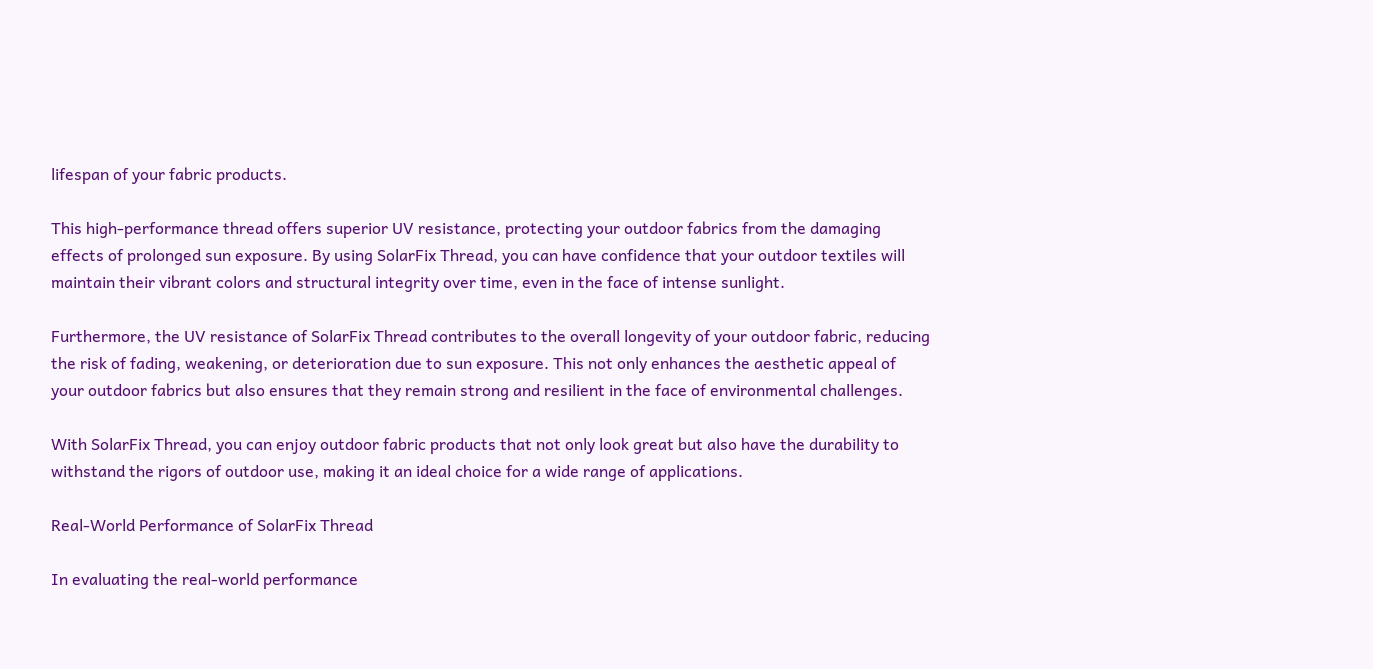lifespan of your fabric products.

This high-performance thread offers superior UV resistance, protecting your outdoor fabrics from the damaging effects of prolonged sun exposure. By using SolarFix Thread, you can have confidence that your outdoor textiles will maintain their vibrant colors and structural integrity over time, even in the face of intense sunlight.

Furthermore, the UV resistance of SolarFix Thread contributes to the overall longevity of your outdoor fabric, reducing the risk of fading, weakening, or deterioration due to sun exposure. This not only enhances the aesthetic appeal of your outdoor fabrics but also ensures that they remain strong and resilient in the face of environmental challenges.

With SolarFix Thread, you can enjoy outdoor fabric products that not only look great but also have the durability to withstand the rigors of outdoor use, making it an ideal choice for a wide range of applications.

Real-World Performance of SolarFix Thread

In evaluating the real-world performance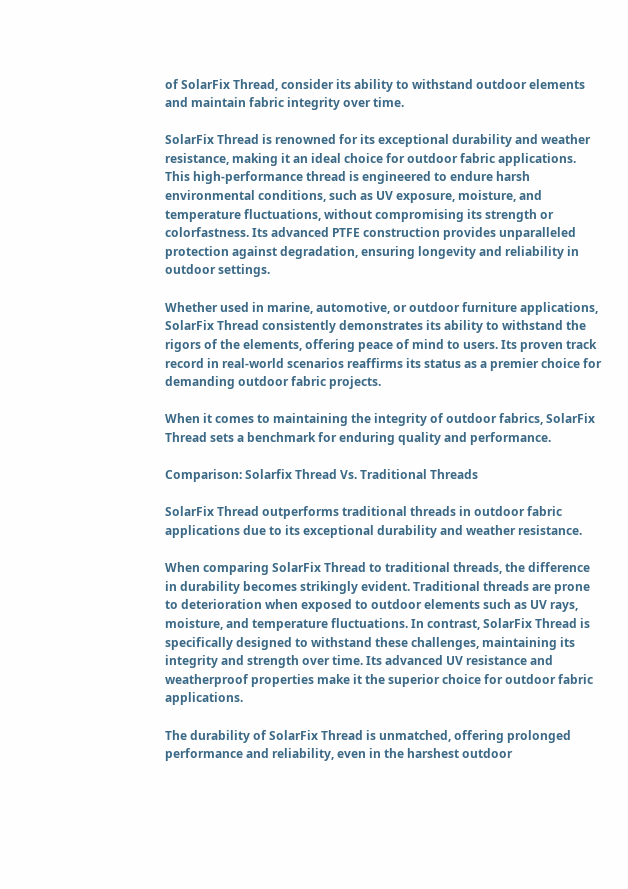of SolarFix Thread, consider its ability to withstand outdoor elements and maintain fabric integrity over time.

SolarFix Thread is renowned for its exceptional durability and weather resistance, making it an ideal choice for outdoor fabric applications. This high-performance thread is engineered to endure harsh environmental conditions, such as UV exposure, moisture, and temperature fluctuations, without compromising its strength or colorfastness. Its advanced PTFE construction provides unparalleled protection against degradation, ensuring longevity and reliability in outdoor settings.

Whether used in marine, automotive, or outdoor furniture applications, SolarFix Thread consistently demonstrates its ability to withstand the rigors of the elements, offering peace of mind to users. Its proven track record in real-world scenarios reaffirms its status as a premier choice for demanding outdoor fabric projects.

When it comes to maintaining the integrity of outdoor fabrics, SolarFix Thread sets a benchmark for enduring quality and performance.

Comparison: Solarfix Thread Vs. Traditional Threads

SolarFix Thread outperforms traditional threads in outdoor fabric applications due to its exceptional durability and weather resistance.

When comparing SolarFix Thread to traditional threads, the difference in durability becomes strikingly evident. Traditional threads are prone to deterioration when exposed to outdoor elements such as UV rays, moisture, and temperature fluctuations. In contrast, SolarFix Thread is specifically designed to withstand these challenges, maintaining its integrity and strength over time. Its advanced UV resistance and weatherproof properties make it the superior choice for outdoor fabric applications.

The durability of SolarFix Thread is unmatched, offering prolonged performance and reliability, even in the harshest outdoor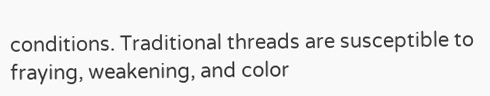conditions. Traditional threads are susceptible to fraying, weakening, and color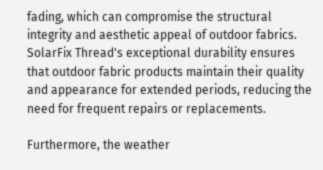fading, which can compromise the structural integrity and aesthetic appeal of outdoor fabrics. SolarFix Thread's exceptional durability ensures that outdoor fabric products maintain their quality and appearance for extended periods, reducing the need for frequent repairs or replacements.

Furthermore, the weather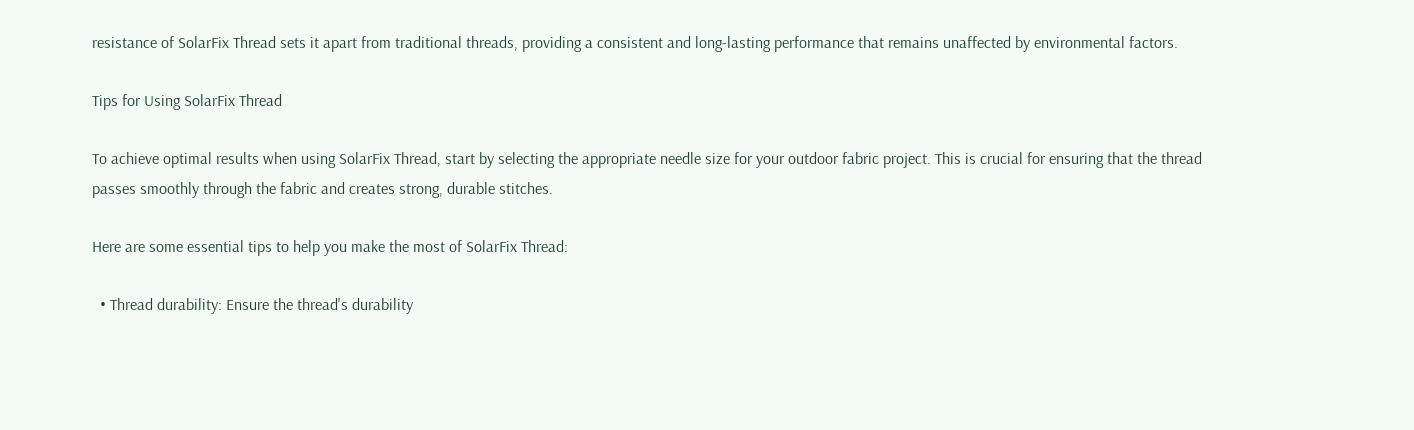resistance of SolarFix Thread sets it apart from traditional threads, providing a consistent and long-lasting performance that remains unaffected by environmental factors.

Tips for Using SolarFix Thread

To achieve optimal results when using SolarFix Thread, start by selecting the appropriate needle size for your outdoor fabric project. This is crucial for ensuring that the thread passes smoothly through the fabric and creates strong, durable stitches.

Here are some essential tips to help you make the most of SolarFix Thread:

  • Thread durability: Ensure the thread's durability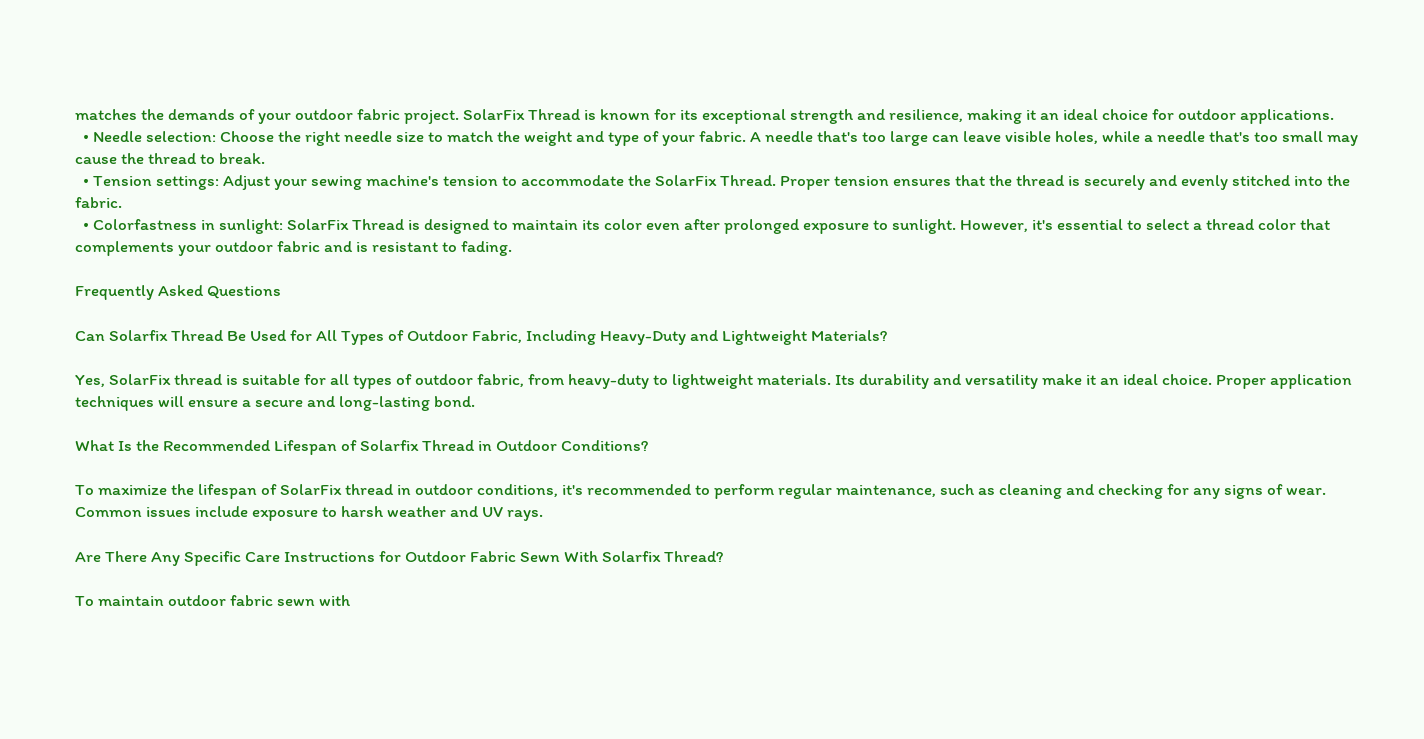matches the demands of your outdoor fabric project. SolarFix Thread is known for its exceptional strength and resilience, making it an ideal choice for outdoor applications.
  • Needle selection: Choose the right needle size to match the weight and type of your fabric. A needle that's too large can leave visible holes, while a needle that's too small may cause the thread to break.
  • Tension settings: Adjust your sewing machine's tension to accommodate the SolarFix Thread. Proper tension ensures that the thread is securely and evenly stitched into the fabric.
  • Colorfastness in sunlight: SolarFix Thread is designed to maintain its color even after prolonged exposure to sunlight. However, it's essential to select a thread color that complements your outdoor fabric and is resistant to fading.

Frequently Asked Questions

Can Solarfix Thread Be Used for All Types of Outdoor Fabric, Including Heavy-Duty and Lightweight Materials?

Yes, SolarFix thread is suitable for all types of outdoor fabric, from heavy-duty to lightweight materials. Its durability and versatility make it an ideal choice. Proper application techniques will ensure a secure and long-lasting bond.

What Is the Recommended Lifespan of Solarfix Thread in Outdoor Conditions?

To maximize the lifespan of SolarFix thread in outdoor conditions, it's recommended to perform regular maintenance, such as cleaning and checking for any signs of wear. Common issues include exposure to harsh weather and UV rays.

Are There Any Specific Care Instructions for Outdoor Fabric Sewn With Solarfix Thread?

To maintain outdoor fabric sewn with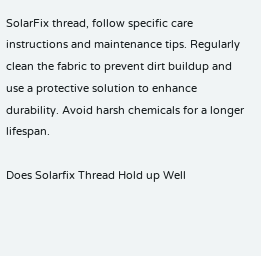SolarFix thread, follow specific care instructions and maintenance tips. Regularly clean the fabric to prevent dirt buildup and use a protective solution to enhance durability. Avoid harsh chemicals for a longer lifespan.

Does Solarfix Thread Hold up Well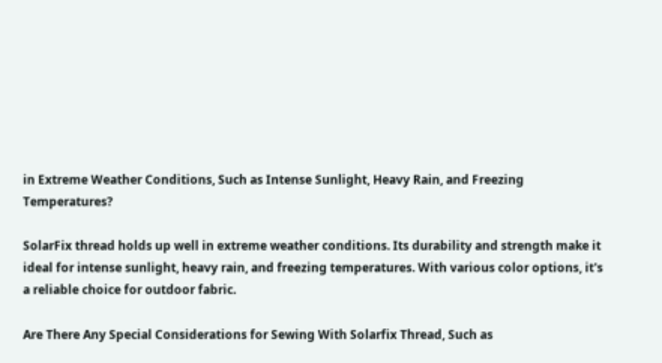in Extreme Weather Conditions, Such as Intense Sunlight, Heavy Rain, and Freezing Temperatures?

SolarFix thread holds up well in extreme weather conditions. Its durability and strength make it ideal for intense sunlight, heavy rain, and freezing temperatures. With various color options, it's a reliable choice for outdoor fabric.

Are There Any Special Considerations for Sewing With Solarfix Thread, Such as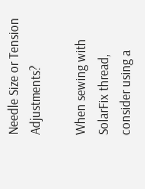Needle Size or Tension Adjustments?

When sewing with SolarFix thread, consider using a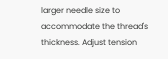larger needle size to accommodate the thread's thickness. Adjust tension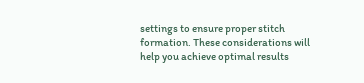settings to ensure proper stitch formation. These considerations will help you achieve optimal results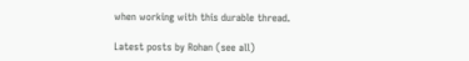when working with this durable thread.

Latest posts by Rohan (see all)